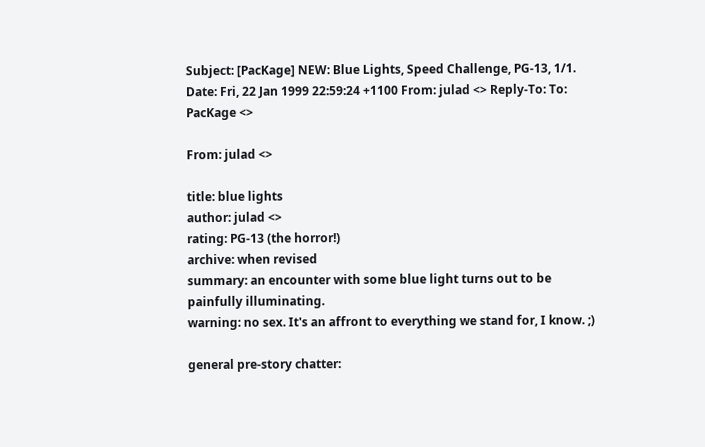Subject: [PacKage] NEW: Blue Lights, Speed Challenge, PG-13, 1/1. Date: Fri, 22 Jan 1999 22:59:24 +1100 From: julad <> Reply-To: To: PacKage <>

From: julad <>

title: blue lights
author: julad <>
rating: PG-13 (the horror!)
archive: when revised
summary: an encounter with some blue light turns out to be painfully illuminating.
warning: no sex. It's an affront to everything we stand for, I know. ;)

general pre-story chatter: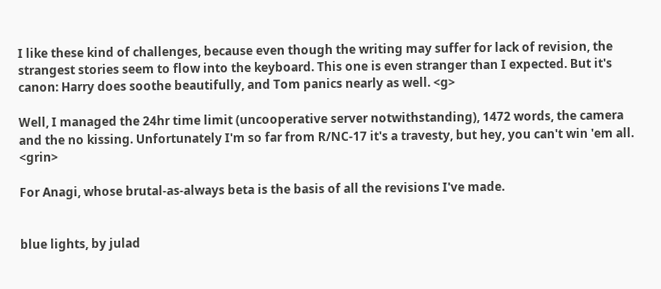I like these kind of challenges, because even though the writing may suffer for lack of revision, the strangest stories seem to flow into the keyboard. This one is even stranger than I expected. But it's canon: Harry does soothe beautifully, and Tom panics nearly as well. <g>

Well, I managed the 24hr time limit (uncooperative server notwithstanding), 1472 words, the camera and the no kissing. Unfortunately I'm so far from R/NC-17 it's a travesty, but hey, you can't win 'em all. <grin>

For Anagi, whose brutal-as-always beta is the basis of all the revisions I've made.


blue lights, by julad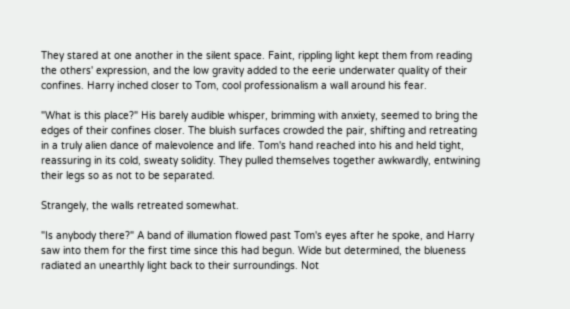They stared at one another in the silent space. Faint, rippling light kept them from reading the others' expression, and the low gravity added to the eerie underwater quality of their confines. Harry inched closer to Tom, cool professionalism a wall around his fear.

"What is this place?" His barely audible whisper, brimming with anxiety, seemed to bring the edges of their confines closer. The bluish surfaces crowded the pair, shifting and retreating in a truly alien dance of malevolence and life. Tom's hand reached into his and held tight, reassuring in its cold, sweaty solidity. They pulled themselves together awkwardly, entwining their legs so as not to be separated.

Strangely, the walls retreated somewhat.

"Is anybody there?" A band of illumation flowed past Tom's eyes after he spoke, and Harry saw into them for the first time since this had begun. Wide but determined, the blueness radiated an unearthly light back to their surroundings. Not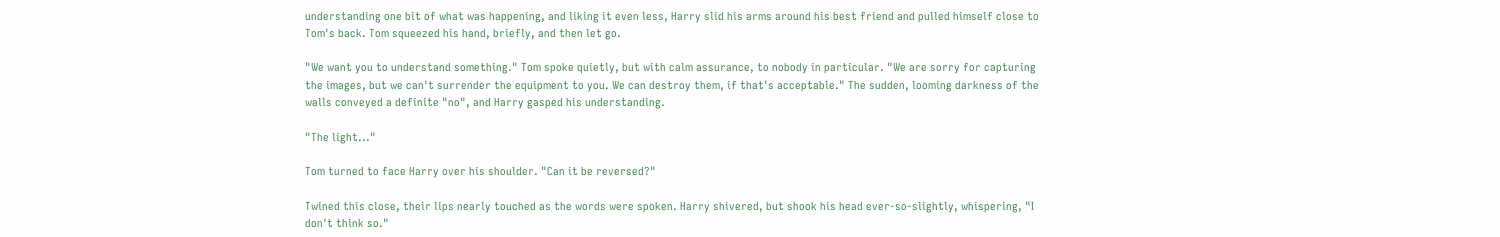understanding one bit of what was happening, and liking it even less, Harry slid his arms around his best friend and pulled himself close to Tom's back. Tom squeezed his hand, briefly, and then let go.

"We want you to understand something." Tom spoke quietly, but with calm assurance, to nobody in particular. "We are sorry for capturing the images, but we can't surrender the equipment to you. We can destroy them, if that's acceptable." The sudden, looming darkness of the walls conveyed a definite "no", and Harry gasped his understanding.

"The light..."

Tom turned to face Harry over his shoulder. "Can it be reversed?"

Twined this close, their lips nearly touched as the words were spoken. Harry shivered, but shook his head ever-so-slightly, whispering, "I don't think so."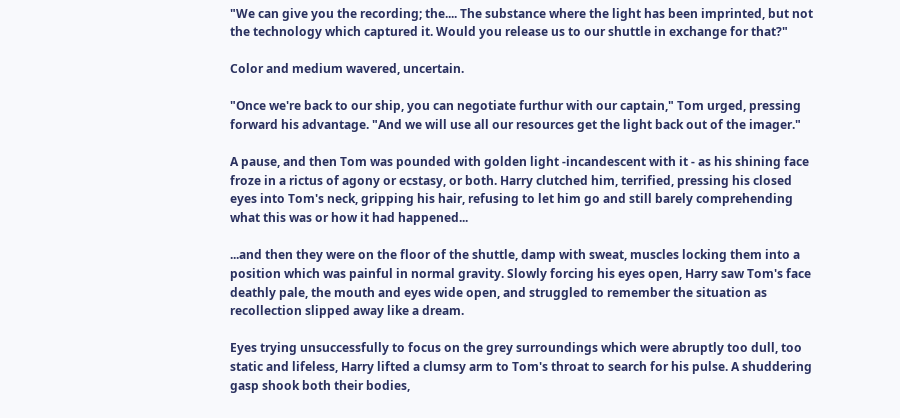"We can give you the recording; the.... The substance where the light has been imprinted, but not the technology which captured it. Would you release us to our shuttle in exchange for that?"

Color and medium wavered, uncertain.

"Once we're back to our ship, you can negotiate furthur with our captain," Tom urged, pressing forward his advantage. "And we will use all our resources get the light back out of the imager."

A pause, and then Tom was pounded with golden light -incandescent with it - as his shining face froze in a rictus of agony or ecstasy, or both. Harry clutched him, terrified, pressing his closed eyes into Tom's neck, gripping his hair, refusing to let him go and still barely comprehending what this was or how it had happened...

...and then they were on the floor of the shuttle, damp with sweat, muscles locking them into a position which was painful in normal gravity. Slowly forcing his eyes open, Harry saw Tom's face deathly pale, the mouth and eyes wide open, and struggled to remember the situation as recollection slipped away like a dream.

Eyes trying unsuccessfully to focus on the grey surroundings which were abruptly too dull, too static and lifeless, Harry lifted a clumsy arm to Tom's throat to search for his pulse. A shuddering gasp shook both their bodies,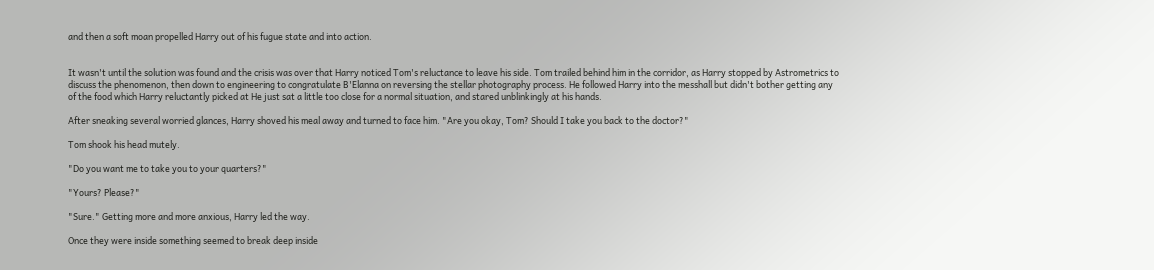and then a soft moan propelled Harry out of his fugue state and into action.


It wasn't until the solution was found and the crisis was over that Harry noticed Tom's reluctance to leave his side. Tom trailed behind him in the corridor, as Harry stopped by Astrometrics to discuss the phenomenon, then down to engineering to congratulate B'Elanna on reversing the stellar photography process. He followed Harry into the messhall but didn't bother getting any of the food which Harry reluctantly picked at He just sat a little too close for a normal situation, and stared unblinkingly at his hands.

After sneaking several worried glances, Harry shoved his meal away and turned to face him. "Are you okay, Tom? Should I take you back to the doctor?"

Tom shook his head mutely.

"Do you want me to take you to your quarters?"

"Yours? Please?"

"Sure." Getting more and more anxious, Harry led the way.

Once they were inside something seemed to break deep inside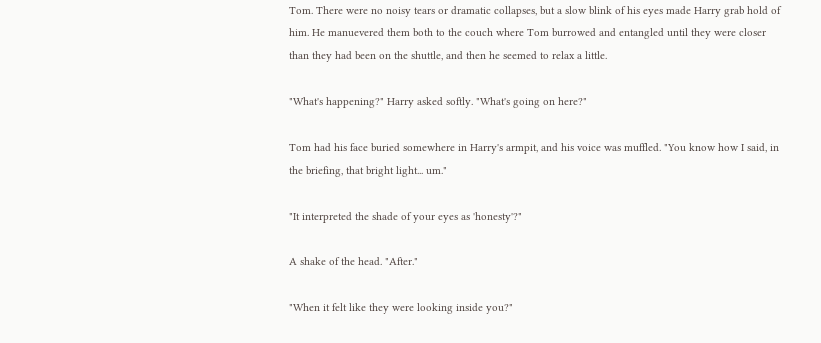Tom. There were no noisy tears or dramatic collapses, but a slow blink of his eyes made Harry grab hold of him. He manuevered them both to the couch where Tom burrowed and entangled until they were closer than they had been on the shuttle, and then he seemed to relax a little.

"What's happening?" Harry asked softly. "What's going on here?"

Tom had his face buried somewhere in Harry's armpit, and his voice was muffled. "You know how I said, in the briefing, that bright light... um."

"It interpreted the shade of your eyes as 'honesty'?"

A shake of the head. "After."

"When it felt like they were looking inside you?"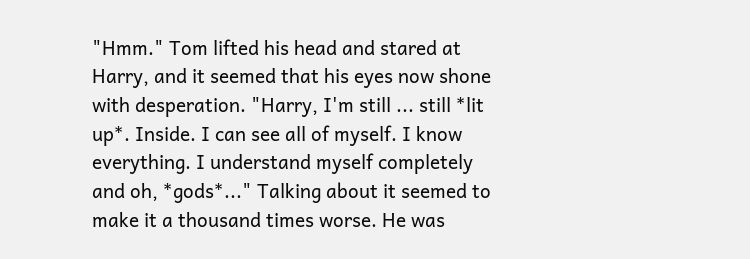"Hmm." Tom lifted his head and stared at Harry, and it seemed that his eyes now shone with desperation. "Harry, I'm still ... still *lit up*. Inside. I can see all of myself. I know everything. I understand myself completely and oh, *gods*..." Talking about it seemed to make it a thousand times worse. He was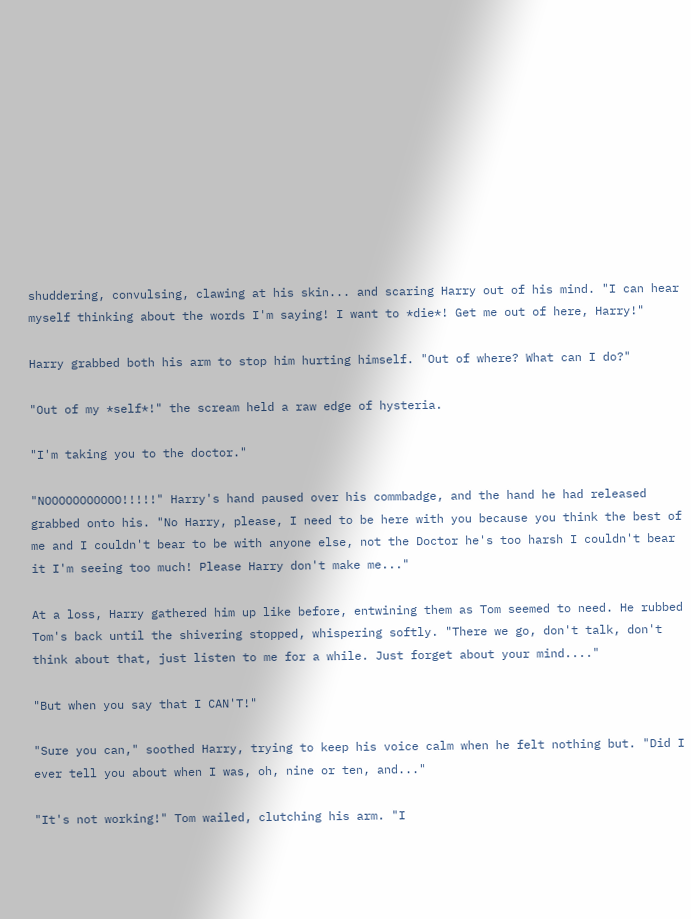shuddering, convulsing, clawing at his skin... and scaring Harry out of his mind. "I can hear myself thinking about the words I'm saying! I want to *die*! Get me out of here, Harry!"

Harry grabbed both his arm to stop him hurting himself. "Out of where? What can I do?"

"Out of my *self*!" the scream held a raw edge of hysteria.

"I'm taking you to the doctor."

"NOOOOOOOOOOO!!!!!" Harry's hand paused over his commbadge, and the hand he had released grabbed onto his. "No Harry, please, I need to be here with you because you think the best of me and I couldn't bear to be with anyone else, not the Doctor he's too harsh I couldn't bear it I'm seeing too much! Please Harry don't make me..."

At a loss, Harry gathered him up like before, entwining them as Tom seemed to need. He rubbed Tom's back until the shivering stopped, whispering softly. "There we go, don't talk, don't think about that, just listen to me for a while. Just forget about your mind...."

"But when you say that I CAN'T!"

"Sure you can," soothed Harry, trying to keep his voice calm when he felt nothing but. "Did I ever tell you about when I was, oh, nine or ten, and..."

"It's not working!" Tom wailed, clutching his arm. "I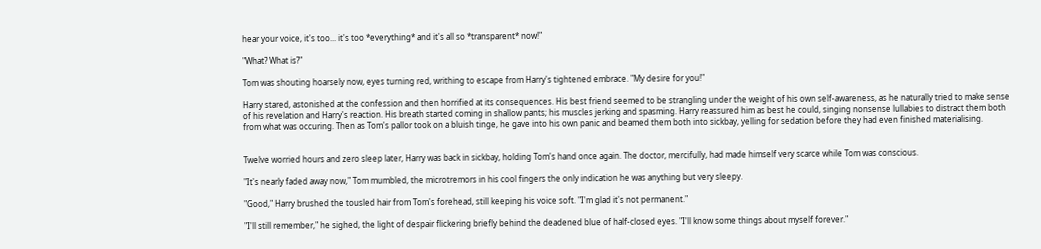hear your voice, it's too... it's too *everything* and it's all so *transparent* now!"

"What? What is?"

Tom was shouting hoarsely now, eyes turning red, writhing to escape from Harry's tightened embrace. "My desire for you!"

Harry stared, astonished at the confession and then horrified at its consequences. His best friend seemed to be strangling under the weight of his own self-awareness, as he naturally tried to make sense of his revelation and Harry's reaction. His breath started coming in shallow pants; his muscles jerking and spasming. Harry reassured him as best he could, singing nonsense lullabies to distract them both from what was occuring. Then as Tom's pallor took on a bluish tinge, he gave into his own panic and beamed them both into sickbay, yelling for sedation before they had even finished materialising.


Twelve worried hours and zero sleep later, Harry was back in sickbay, holding Tom's hand once again. The doctor, mercifully, had made himself very scarce while Tom was conscious.

"It's nearly faded away now," Tom mumbled, the microtremors in his cool fingers the only indication he was anything but very sleepy.

"Good," Harry brushed the tousled hair from Tom's forehead, still keeping his voice soft. "I'm glad it's not permanent."

"I'll still remember," he sighed, the light of despair flickering briefly behind the deadened blue of half-closed eyes. "I'll know some things about myself forever."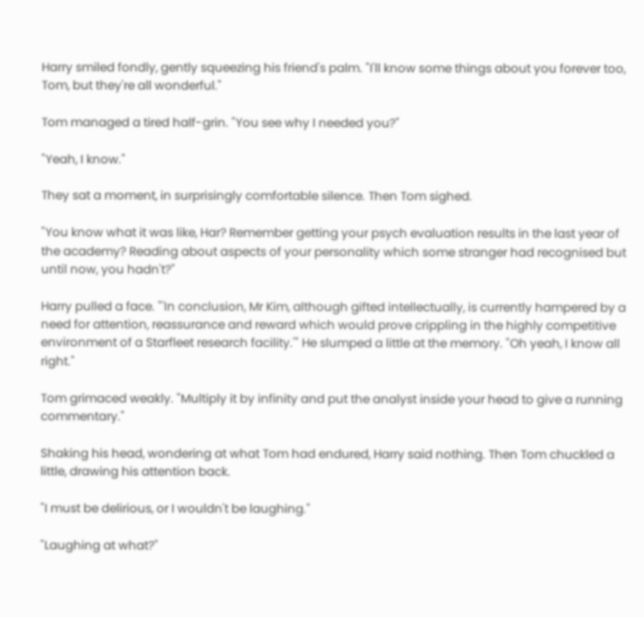Harry smiled fondly, gently squeezing his friend's palm. "I'll know some things about you forever too, Tom, but they're all wonderful."

Tom managed a tired half-grin. "You see why I needed you?"

"Yeah, I know."

They sat a moment, in surprisingly comfortable silence. Then Tom sighed.

"You know what it was like, Har? Remember getting your psych evaluation results in the last year of the academy? Reading about aspects of your personality which some stranger had recognised but until now, you hadn't?"

Harry pulled a face. "'In conclusion, Mr Kim, although gifted intellectually, is currently hampered by a need for attention, reassurance and reward which would prove crippling in the highly competitive environment of a Starfleet research facility.'" He slumped a little at the memory. "Oh yeah, I know all right."

Tom grimaced weakly. "Multiply it by infinity and put the analyst inside your head to give a running commentary."

Shaking his head, wondering at what Tom had endured, Harry said nothing. Then Tom chuckled a little, drawing his attention back.

"I must be delirious, or I wouldn't be laughing."

"Laughing at what?"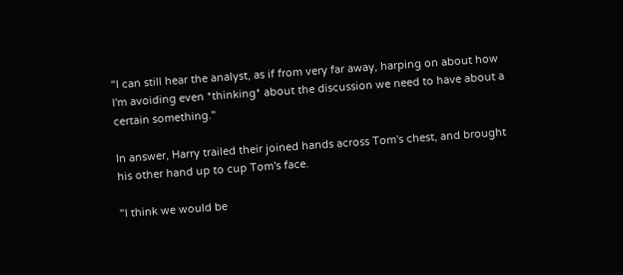"I can still hear the analyst, as if from very far away, harping on about how I'm avoiding even *thinking* about the discussion we need to have about a certain something."

In answer, Harry trailed their joined hands across Tom's chest, and brought his other hand up to cup Tom's face.

"I think we would be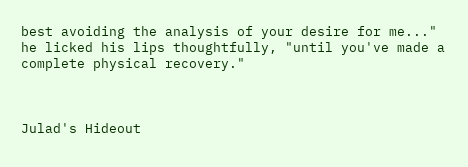best avoiding the analysis of your desire for me..." he licked his lips thoughtfully, "until you've made a complete physical recovery."



Julad's Hideout